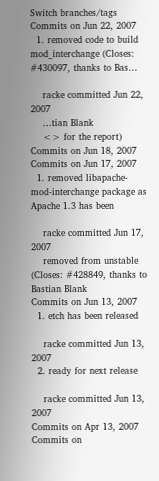Switch branches/tags
Commits on Jun 22, 2007
  1. removed code to build mod_interchange (Closes: #430097, thanks to Bas…

    racke committed Jun 22, 2007
    …tian Blank
    <> for the report)
Commits on Jun 18, 2007
Commits on Jun 17, 2007
  1. removed libapache-mod-interchange package as Apache 1.3 has been

    racke committed Jun 17, 2007
    removed from unstable (Closes: #428849, thanks to Bastian Blank
Commits on Jun 13, 2007
  1. etch has been released

    racke committed Jun 13, 2007
  2. ready for next release

    racke committed Jun 13, 2007
Commits on Apr 13, 2007
Commits on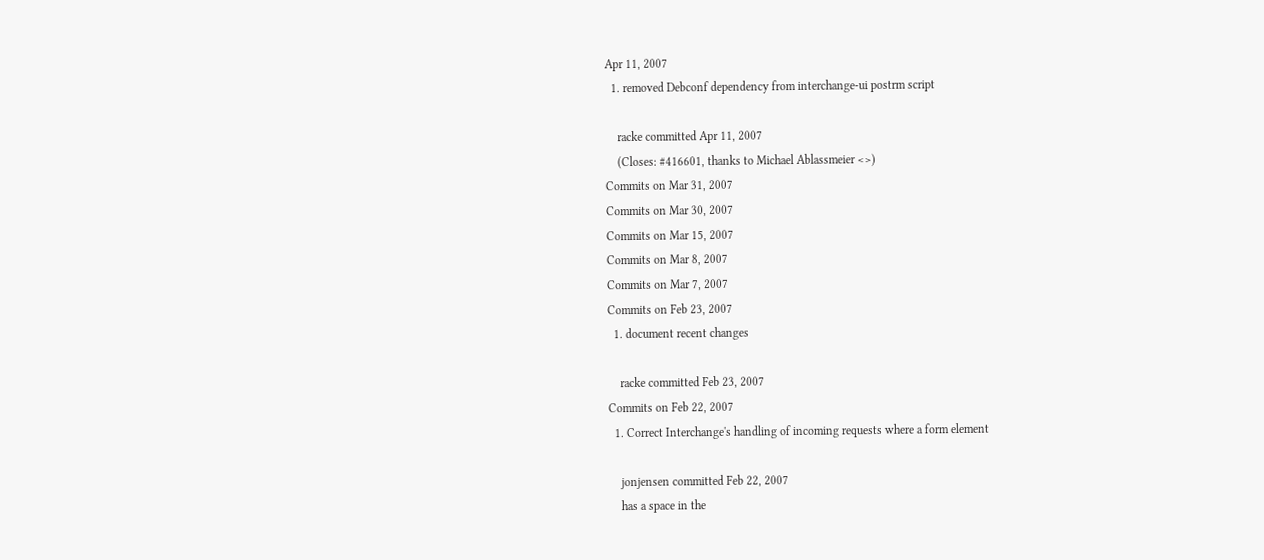Apr 11, 2007
  1. removed Debconf dependency from interchange-ui postrm script

    racke committed Apr 11, 2007
    (Closes: #416601, thanks to Michael Ablassmeier <>)
Commits on Mar 31, 2007
Commits on Mar 30, 2007
Commits on Mar 15, 2007
Commits on Mar 8, 2007
Commits on Mar 7, 2007
Commits on Feb 23, 2007
  1. document recent changes

    racke committed Feb 23, 2007
Commits on Feb 22, 2007
  1. Correct Interchange's handling of incoming requests where a form element

    jonjensen committed Feb 22, 2007
    has a space in the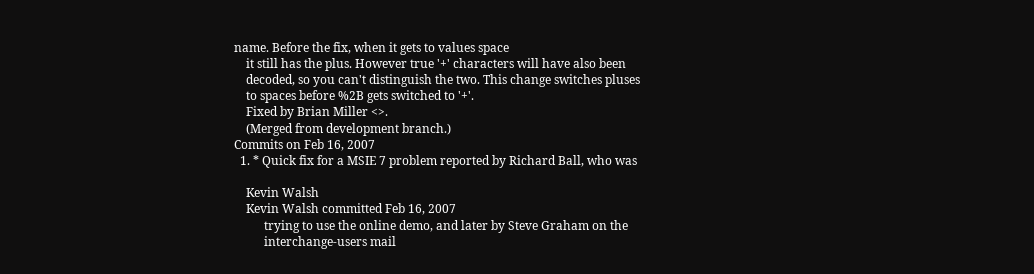name. Before the fix, when it gets to values space
    it still has the plus. However true '+' characters will have also been
    decoded, so you can't distinguish the two. This change switches pluses
    to spaces before %2B gets switched to '+'.
    Fixed by Brian Miller <>.
    (Merged from development branch.)
Commits on Feb 16, 2007
  1. * Quick fix for a MSIE 7 problem reported by Richard Ball, who was

    Kevin Walsh
    Kevin Walsh committed Feb 16, 2007
          trying to use the online demo, and later by Steve Graham on the
          interchange-users mail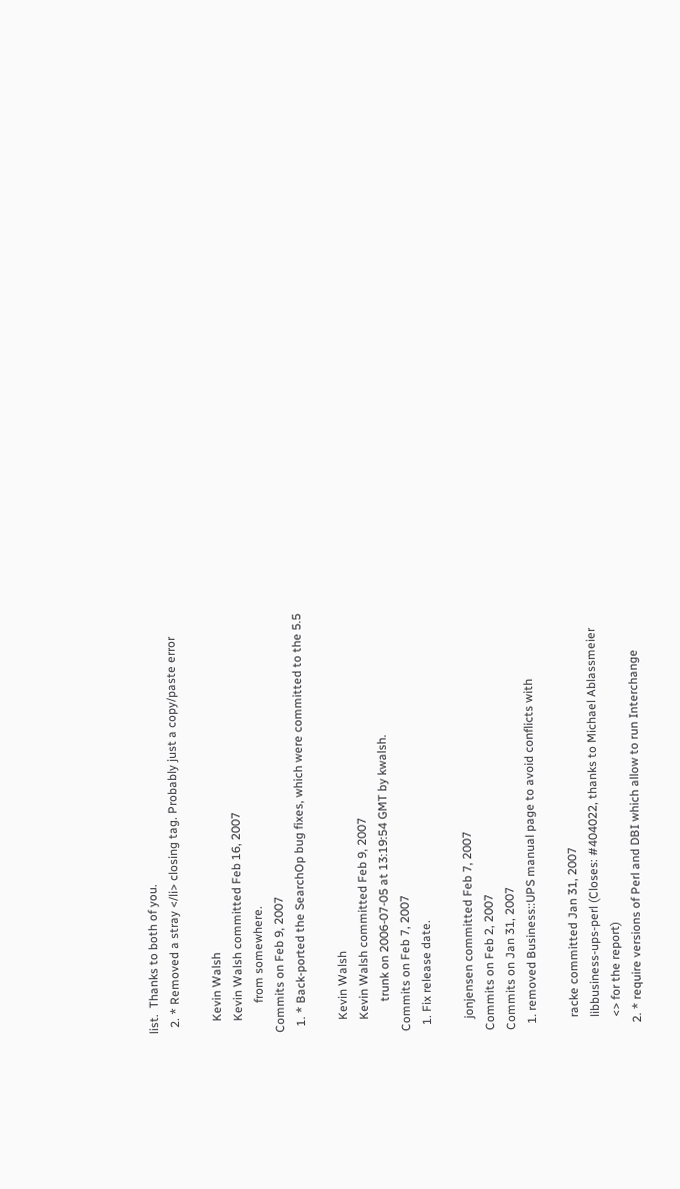list.  Thanks to both of you.
  2. * Removed a stray </li> closing tag. Probably just a copy/paste error

    Kevin Walsh
    Kevin Walsh committed Feb 16, 2007
          from somewhere.
Commits on Feb 9, 2007
  1. * Back-ported the SearchOp bug fixes, which were committed to the 5.5

    Kevin Walsh
    Kevin Walsh committed Feb 9, 2007
          trunk on 2006-07-05 at 13:19:54 GMT by kwalsh.
Commits on Feb 7, 2007
  1. Fix release date.

    jonjensen committed Feb 7, 2007
Commits on Feb 2, 2007
Commits on Jan 31, 2007
  1. removed Business::UPS manual page to avoid conflicts with

    racke committed Jan 31, 2007
    libbusiness-ups-perl (Closes: #404022, thanks to Michael Ablassmeier
    <> for the report)
  2. * require versions of Perl and DBI which allow to run Interchange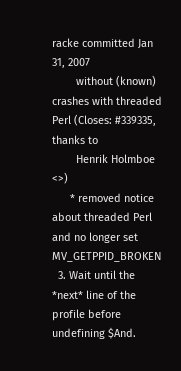racke committed Jan 31, 2007
        without (known) crashes with threaded Perl (Closes: #339335, thanks to
        Henrik Holmboe <>)
      * removed notice about threaded Perl and no longer set MV_GETPPID_BROKEN
  3. Wait until the *next* line of the profile before undefining $And.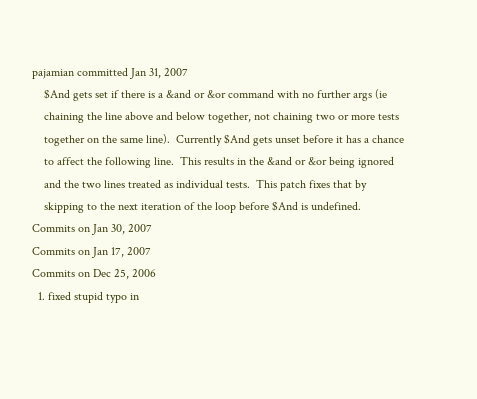pajamian committed Jan 31, 2007
    $And gets set if there is a &and or &or command with no further args (ie
    chaining the line above and below together, not chaining two or more tests
    together on the same line).  Currently $And gets unset before it has a chance
    to affect the following line.  This results in the &and or &or being ignored
    and the two lines treated as individual tests.  This patch fixes that by
    skipping to the next iteration of the loop before $And is undefined.
Commits on Jan 30, 2007
Commits on Jan 17, 2007
Commits on Dec 25, 2006
  1. fixed stupid typo in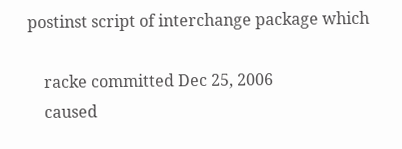postinst script of interchange package which

    racke committed Dec 25, 2006
    caused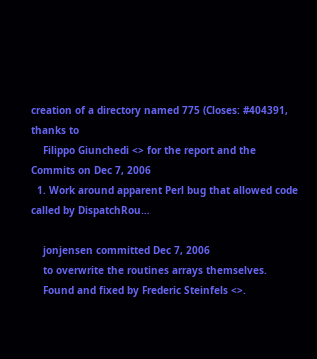creation of a directory named 775 (Closes: #404391, thanks to
    Filippo Giunchedi <> for the report and the
Commits on Dec 7, 2006
  1. Work around apparent Perl bug that allowed code called by DispatchRou…

    jonjensen committed Dec 7, 2006
    to overwrite the routines arrays themselves.
    Found and fixed by Frederic Steinfels <>.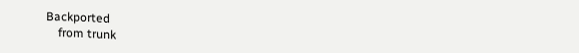Backported
    from trunk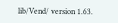lib/Vend/ version 1.63.